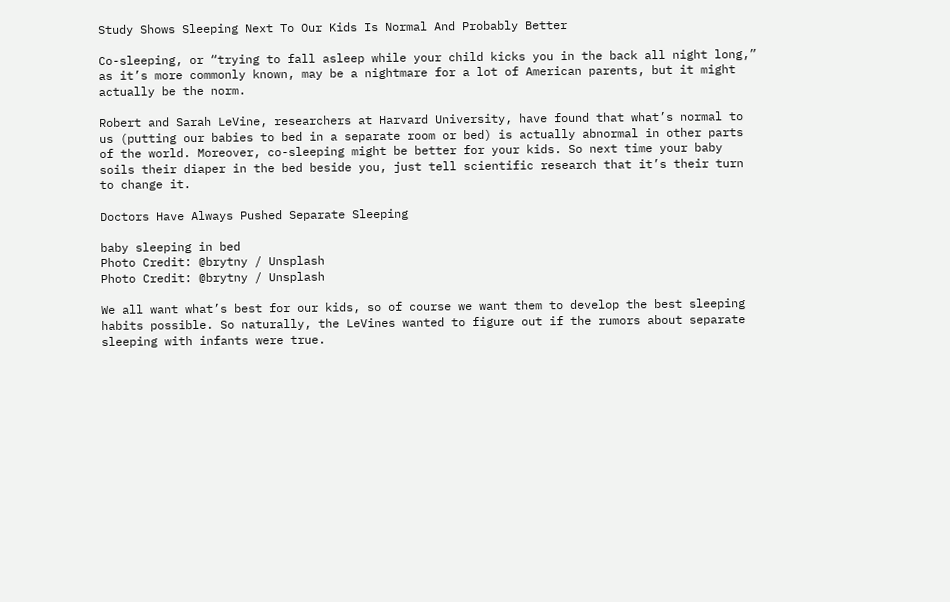Study Shows Sleeping Next To Our Kids Is Normal And Probably Better

Co-sleeping, or “trying to fall asleep while your child kicks you in the back all night long,” as it’s more commonly known, may be a nightmare for a lot of American parents, but it might actually be the norm.

Robert and Sarah LeVine, researchers at Harvard University, have found that what’s normal to us (putting our babies to bed in a separate room or bed) is actually abnormal in other parts of the world. Moreover, co-sleeping might be better for your kids. So next time your baby soils their diaper in the bed beside you, just tell scientific research that it’s their turn to change it.

Doctors Have Always Pushed Separate Sleeping

baby sleeping in bed
Photo Credit: @brytny / Unsplash
Photo Credit: @brytny / Unsplash

We all want what’s best for our kids, so of course we want them to develop the best sleeping habits possible. So naturally, the LeVines wanted to figure out if the rumors about separate sleeping with infants were true.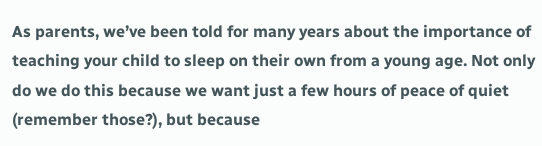As parents, we’ve been told for many years about the importance of teaching your child to sleep on their own from a young age. Not only do we do this because we want just a few hours of peace of quiet (remember those?), but because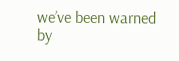we’ve been warned by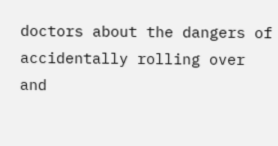doctors about the dangers of accidentally rolling over and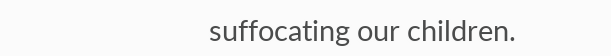suffocating our children.